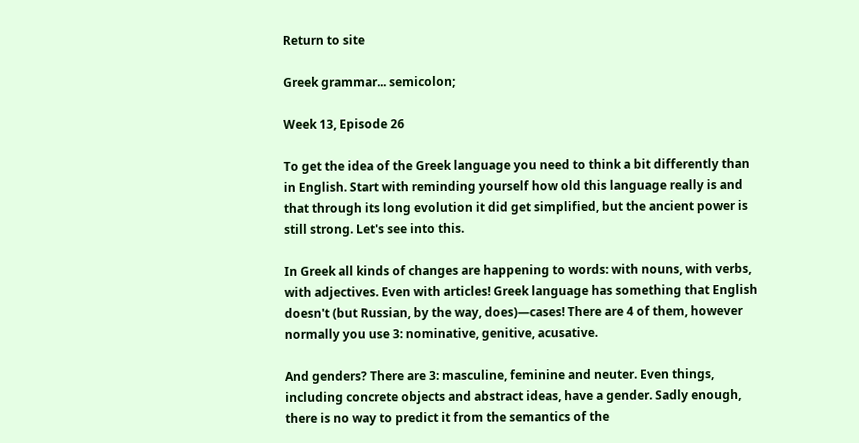Return to site

Greek grammar... semicolon;

Week 13, Episode 26

To get the idea of the Greek language you need to think a bit differently than in English. Start with reminding yourself how old this language really is and that through its long evolution it did get simplified, but the ancient power is still strong. Let's see into this.

In Greek all kinds of changes are happening to words: with nouns, with verbs, with adjectives. Even with articles! Greek language has something that English doesn't (but Russian, by the way, does)—cases! There are 4 of them, however normally you use 3: nominative, genitive, acusative.

And genders? There are 3: masculine, feminine and neuter. Even things, including concrete objects and abstract ideas, have a gender. Sadly enough, there is no way to predict it from the semantics of the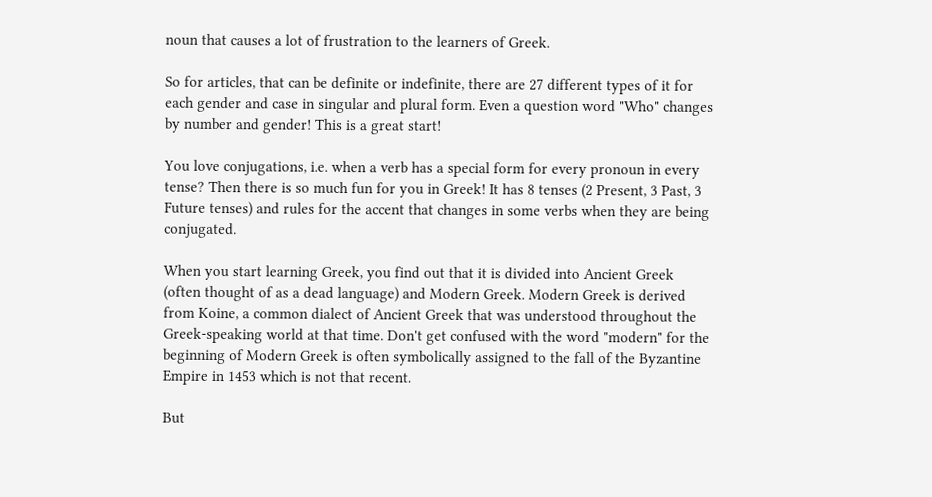noun that causes a lot of frustration to the learners of Greek.

So for articles, that can be definite or indefinite, there are 27 different types of it for each gender and case in singular and plural form. Even a question word "Who" changes by number and gender! This is a great start!

You love conjugations, i.e. when a verb has a special form for every pronoun in every tense? Then there is so much fun for you in Greek! It has 8 tenses (2 Present, 3 Past, 3 Future tenses) and rules for the accent that changes in some verbs when they are being conjugated.

When you start learning Greek, you find out that it is divided into Ancient Greek (often thought of as a dead language) and Modern Greek. Modern Greek is derived from Koine, a common dialect of Ancient Greek that was understood throughout the Greek-speaking world at that time. Don't get confused with the word "modern" for the beginning of Modern Greek is often symbolically assigned to the fall of the Byzantine Empire in 1453 which is not that recent.

But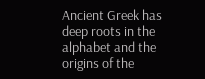Ancient Greek has deep roots in the alphabet and the origins of the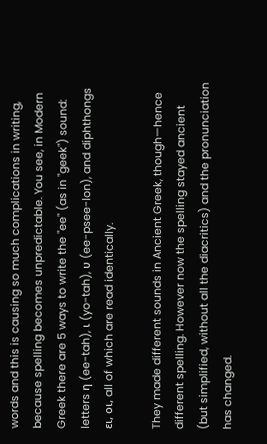words and this is causing so much complications in writing, because spelling becomes unpredictable. You see, in Modern Greek there are 5 ways to write the "ee" (as in "geek") sound: letters η (ee-tah), ι (yo-tah), υ (ee-psee-lon), and diphthongs ει, οι, all of which are read identically.

They made different sounds in Ancient Greek, though—hence different spelling. However now the spelling stayed ancient (but simplified, without all the diacritics) and the pronunciation has changed.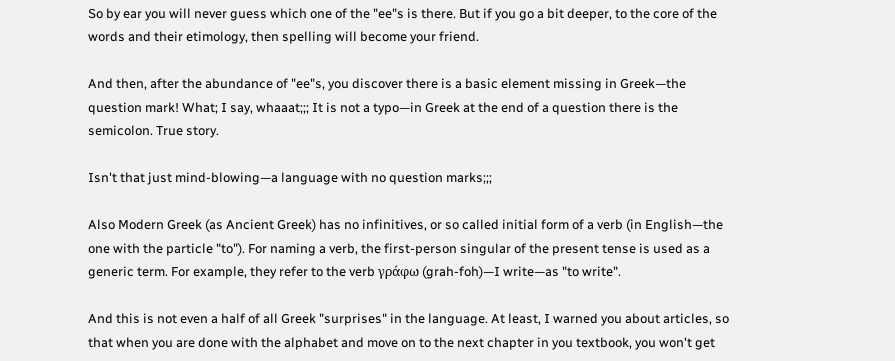So by ear you will never guess which one of the "ee"s is there. But if you go a bit deeper, to the core of the words and their etimology, then spelling will become your friend.

And then, after the abundance of "ee"s, you discover there is a basic element missing in Greek—the question mark! What; I say, whaaat;;; It is not a typo—in Greek at the end of a question there is the semicolon. True story.

Isn't that just mind-blowing—a language with no question marks;;;

Also Modern Greek (as Ancient Greek) has no infinitives, or so called initial form of a verb (in English—the one with the particle "to"). For naming a verb, the first-person singular of the present tense is used as a generic term. For example, they refer to the verb γράφω (grah-foh)—I write—as "to write".

And this is not even a half of all Greek "surprises" in the language. At least, I warned you about articles, so that when you are done with the alphabet and move on to the next chapter in you textbook, you won't get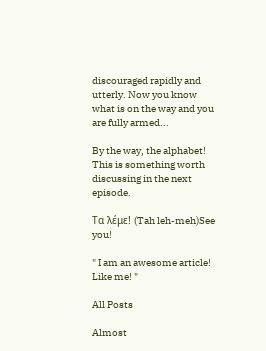discouraged rapidly and utterly. Now you know what is on the way and you are fully armed...

By the way, the alphabet! This is something worth discussing in the next episode.

Τα λέμε! (Tah leh-meh)See you!

" I am an awesome article! Like me! "

All Posts

Almost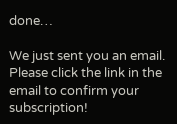done…

We just sent you an email. Please click the link in the email to confirm your subscription!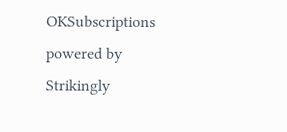OKSubscriptions powered by Strikingly